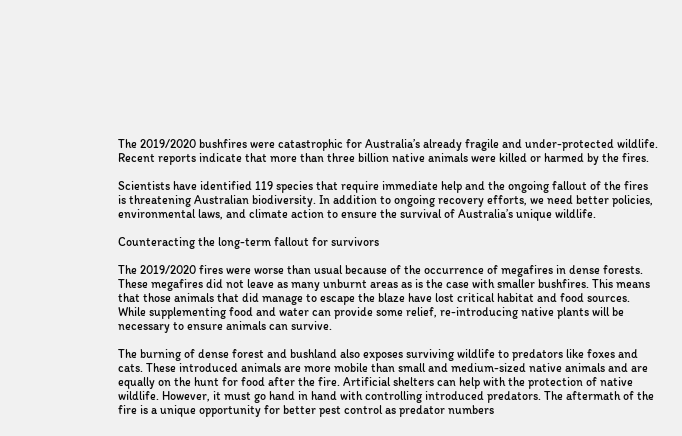The 2019/2020 bushfires were catastrophic for Australia’s already fragile and under-protected wildlife. Recent reports indicate that more than three billion native animals were killed or harmed by the fires.

Scientists have identified 119 species that require immediate help and the ongoing fallout of the fires is threatening Australian biodiversity. In addition to ongoing recovery efforts, we need better policies, environmental laws, and climate action to ensure the survival of Australia’s unique wildlife.

Counteracting the long-term fallout for survivors

The 2019/2020 fires were worse than usual because of the occurrence of megafires in dense forests. These megafires did not leave as many unburnt areas as is the case with smaller bushfires. This means that those animals that did manage to escape the blaze have lost critical habitat and food sources. While supplementing food and water can provide some relief, re-introducing native plants will be necessary to ensure animals can survive.

The burning of dense forest and bushland also exposes surviving wildlife to predators like foxes and cats. These introduced animals are more mobile than small and medium-sized native animals and are equally on the hunt for food after the fire. Artificial shelters can help with the protection of native wildlife. However, it must go hand in hand with controlling introduced predators. The aftermath of the fire is a unique opportunity for better pest control as predator numbers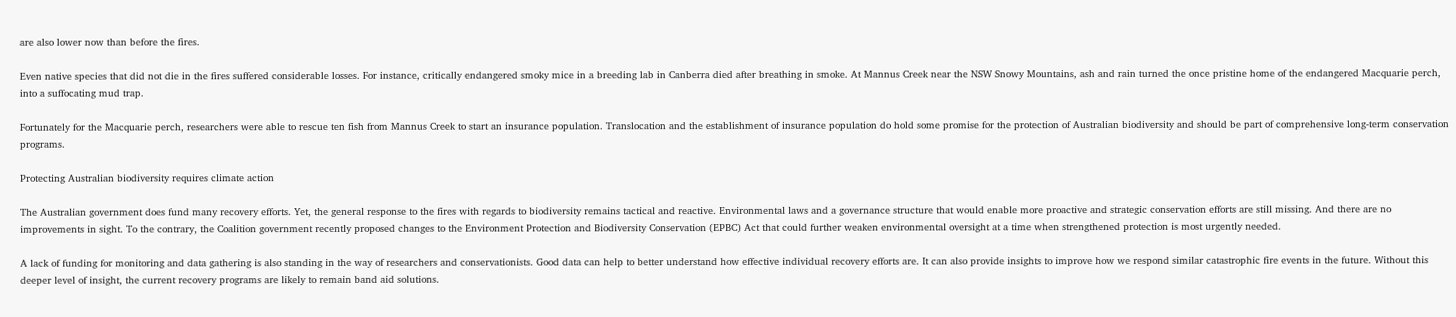are also lower now than before the fires.

Even native species that did not die in the fires suffered considerable losses. For instance, critically endangered smoky mice in a breeding lab in Canberra died after breathing in smoke. At Mannus Creek near the NSW Snowy Mountains, ash and rain turned the once pristine home of the endangered Macquarie perch, into a suffocating mud trap.

Fortunately for the Macquarie perch, researchers were able to rescue ten fish from Mannus Creek to start an insurance population. Translocation and the establishment of insurance population do hold some promise for the protection of Australian biodiversity and should be part of comprehensive long-term conservation programs.

Protecting Australian biodiversity requires climate action

The Australian government does fund many recovery efforts. Yet, the general response to the fires with regards to biodiversity remains tactical and reactive. Environmental laws and a governance structure that would enable more proactive and strategic conservation efforts are still missing. And there are no improvements in sight. To the contrary, the Coalition government recently proposed changes to the Environment Protection and Biodiversity Conservation (EPBC) Act that could further weaken environmental oversight at a time when strengthened protection is most urgently needed.

A lack of funding for monitoring and data gathering is also standing in the way of researchers and conservationists. Good data can help to better understand how effective individual recovery efforts are. It can also provide insights to improve how we respond similar catastrophic fire events in the future. Without this deeper level of insight, the current recovery programs are likely to remain band aid solutions.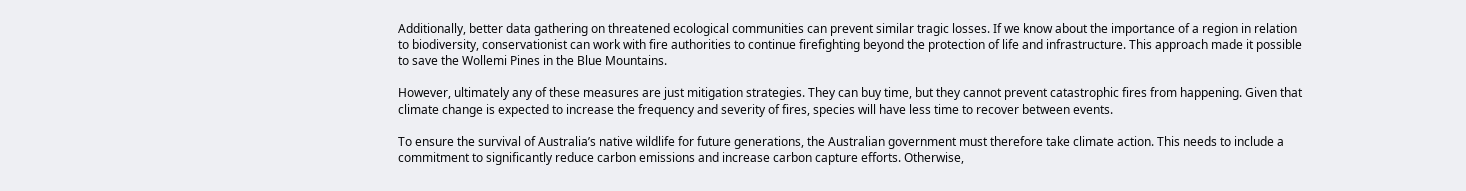Additionally, better data gathering on threatened ecological communities can prevent similar tragic losses. If we know about the importance of a region in relation to biodiversity, conservationist can work with fire authorities to continue firefighting beyond the protection of life and infrastructure. This approach made it possible to save the Wollemi Pines in the Blue Mountains.

However, ultimately any of these measures are just mitigation strategies. They can buy time, but they cannot prevent catastrophic fires from happening. Given that climate change is expected to increase the frequency and severity of fires, species will have less time to recover between events.

To ensure the survival of Australia’s native wildlife for future generations, the Australian government must therefore take climate action. This needs to include a commitment to significantly reduce carbon emissions and increase carbon capture efforts. Otherwise,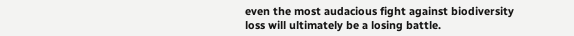even the most audacious fight against biodiversity loss will ultimately be a losing battle.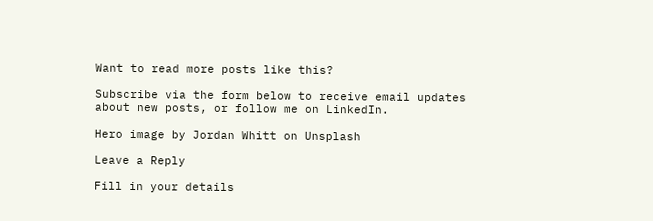Want to read more posts like this?

Subscribe via the form below to receive email updates about new posts, or follow me on LinkedIn.

Hero image by Jordan Whitt on Unsplash

Leave a Reply

Fill in your details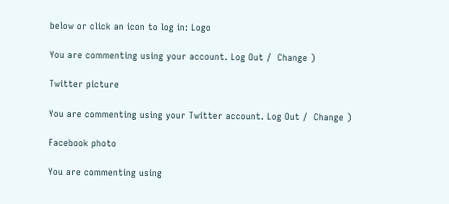below or click an icon to log in: Logo

You are commenting using your account. Log Out /  Change )

Twitter picture

You are commenting using your Twitter account. Log Out /  Change )

Facebook photo

You are commenting using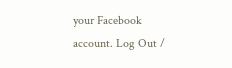your Facebook account. Log Out /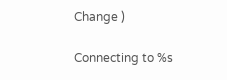Change )

Connecting to %s